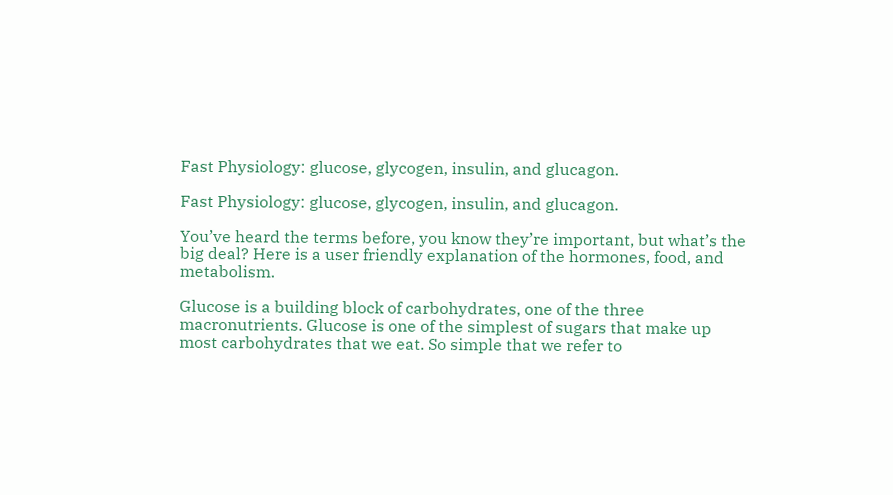Fast Physiology: glucose, glycogen, insulin, and glucagon.

Fast Physiology: glucose, glycogen, insulin, and glucagon.

You’ve heard the terms before, you know they’re important, but what’s the big deal? Here is a user friendly explanation of the hormones, food, and metabolism.

Glucose is a building block of carbohydrates, one of the three macronutrients. Glucose is one of the simplest of sugars that make up most carbohydrates that we eat. So simple that we refer to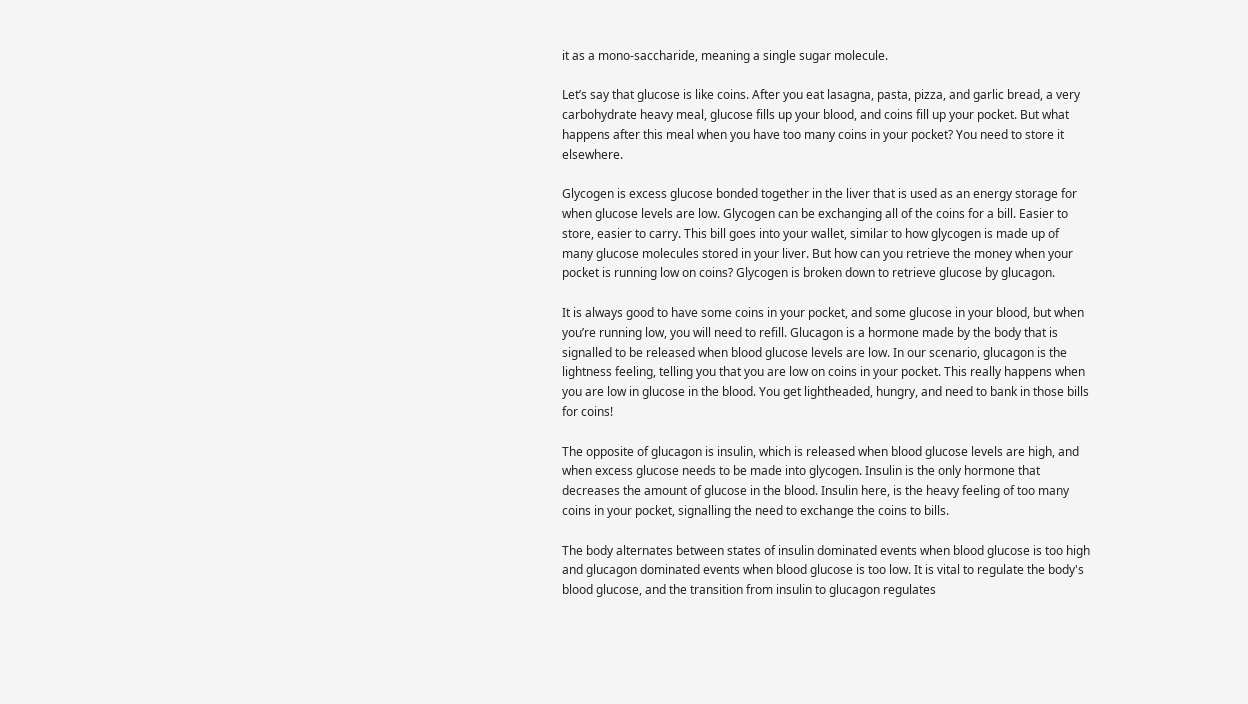it as a mono-saccharide, meaning a single sugar molecule.

Let’s say that glucose is like coins. After you eat lasagna, pasta, pizza, and garlic bread, a very carbohydrate heavy meal, glucose fills up your blood, and coins fill up your pocket. But what happens after this meal when you have too many coins in your pocket? You need to store it elsewhere.

Glycogen is excess glucose bonded together in the liver that is used as an energy storage for when glucose levels are low. Glycogen can be exchanging all of the coins for a bill. Easier to store, easier to carry. This bill goes into your wallet, similar to how glycogen is made up of many glucose molecules stored in your liver. But how can you retrieve the money when your pocket is running low on coins? Glycogen is broken down to retrieve glucose by glucagon.

It is always good to have some coins in your pocket, and some glucose in your blood, but when you’re running low, you will need to refill. Glucagon is a hormone made by the body that is signalled to be released when blood glucose levels are low. In our scenario, glucagon is the lightness feeling, telling you that you are low on coins in your pocket. This really happens when you are low in glucose in the blood. You get lightheaded, hungry, and need to bank in those bills for coins!

The opposite of glucagon is insulin, which is released when blood glucose levels are high, and when excess glucose needs to be made into glycogen. Insulin is the only hormone that decreases the amount of glucose in the blood. Insulin here, is the heavy feeling of too many coins in your pocket, signalling the need to exchange the coins to bills.

The body alternates between states of insulin dominated events when blood glucose is too high and glucagon dominated events when blood glucose is too low. It is vital to regulate the body's blood glucose, and the transition from insulin to glucagon regulates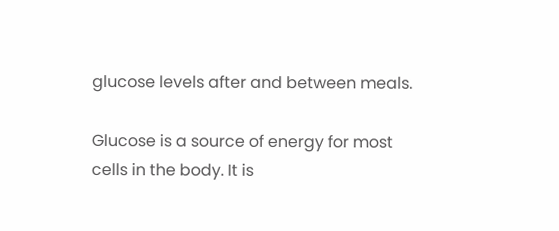glucose levels after and between meals.

Glucose is a source of energy for most cells in the body. It is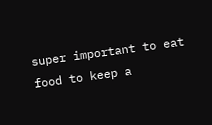super important to eat food to keep a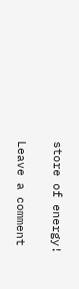store of energy!

Leave a comment